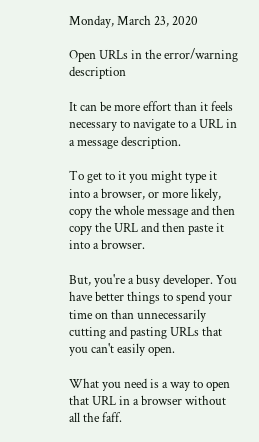Monday, March 23, 2020

Open URLs in the error/warning description

It can be more effort than it feels necessary to navigate to a URL in a message description.

To get to it you might type it into a browser, or more likely, copy the whole message and then copy the URL and then paste it into a browser.

But, you're a busy developer. You have better things to spend your time on than unnecessarily cutting and pasting URLs that you can't easily open.

What you need is a way to open that URL in a browser without all the faff.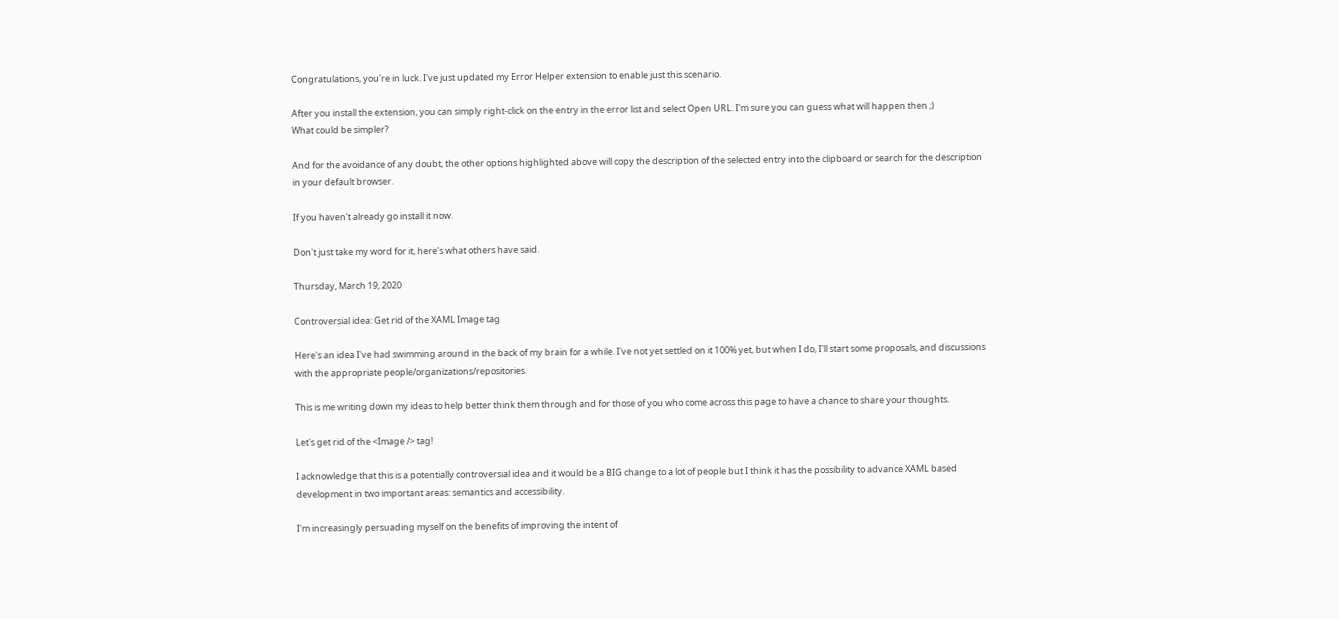Congratulations, you're in luck. I've just updated my Error Helper extension to enable just this scenario.

After you install the extension, you can simply right-click on the entry in the error list and select Open URL. I'm sure you can guess what will happen then ;)
What could be simpler?

And for the avoidance of any doubt, the other options highlighted above will copy the description of the selected entry into the clipboard or search for the description in your default browser.

If you haven't already go install it now.

Don't just take my word for it, here's what others have said.

Thursday, March 19, 2020

Controversial idea: Get rid of the XAML Image tag

Here's an idea I've had swimming around in the back of my brain for a while. I've not yet settled on it 100% yet, but when I do, I'll start some proposals, and discussions with the appropriate people/organizations/repositories.

This is me writing down my ideas to help better think them through and for those of you who come across this page to have a chance to share your thoughts.

Let's get rid of the <Image /> tag!

I acknowledge that this is a potentially controversial idea and it would be a BIG change to a lot of people but I think it has the possibility to advance XAML based development in two important areas: semantics and accessibility.

I'm increasingly persuading myself on the benefits of improving the intent of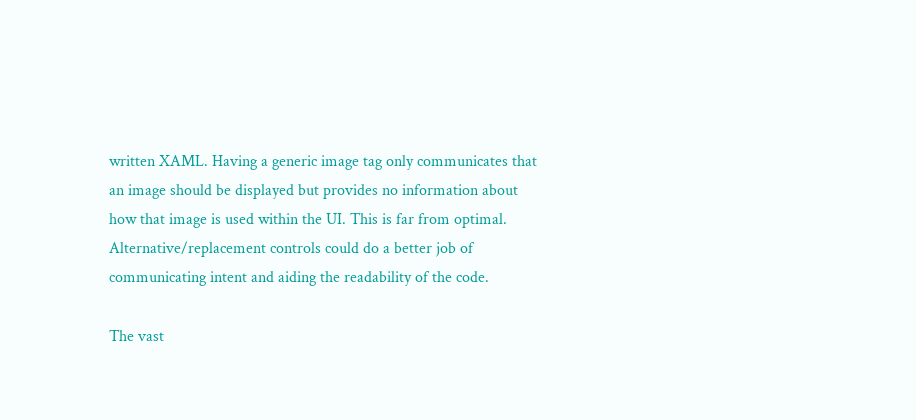written XAML. Having a generic image tag only communicates that an image should be displayed but provides no information about how that image is used within the UI. This is far from optimal. Alternative/replacement controls could do a better job of communicating intent and aiding the readability of the code.

The vast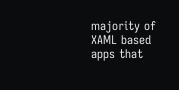majority of XAML based apps that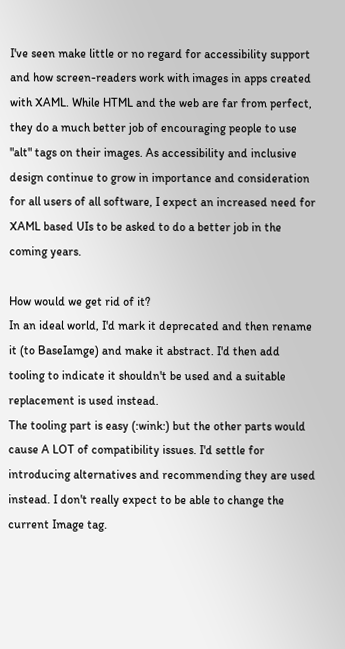I've seen make little or no regard for accessibility support and how screen-readers work with images in apps created with XAML. While HTML and the web are far from perfect, they do a much better job of encouraging people to use "alt" tags on their images. As accessibility and inclusive design continue to grow in importance and consideration for all users of all software, I expect an increased need for XAML based UIs to be asked to do a better job in the coming years.

How would we get rid of it?
In an ideal world, I'd mark it deprecated and then rename it (to BaseIamge) and make it abstract. I'd then add tooling to indicate it shouldn't be used and a suitable replacement is used instead.
The tooling part is easy (:wink:) but the other parts would cause A LOT of compatibility issues. I'd settle for introducing alternatives and recommending they are used instead. I don't really expect to be able to change the current Image tag.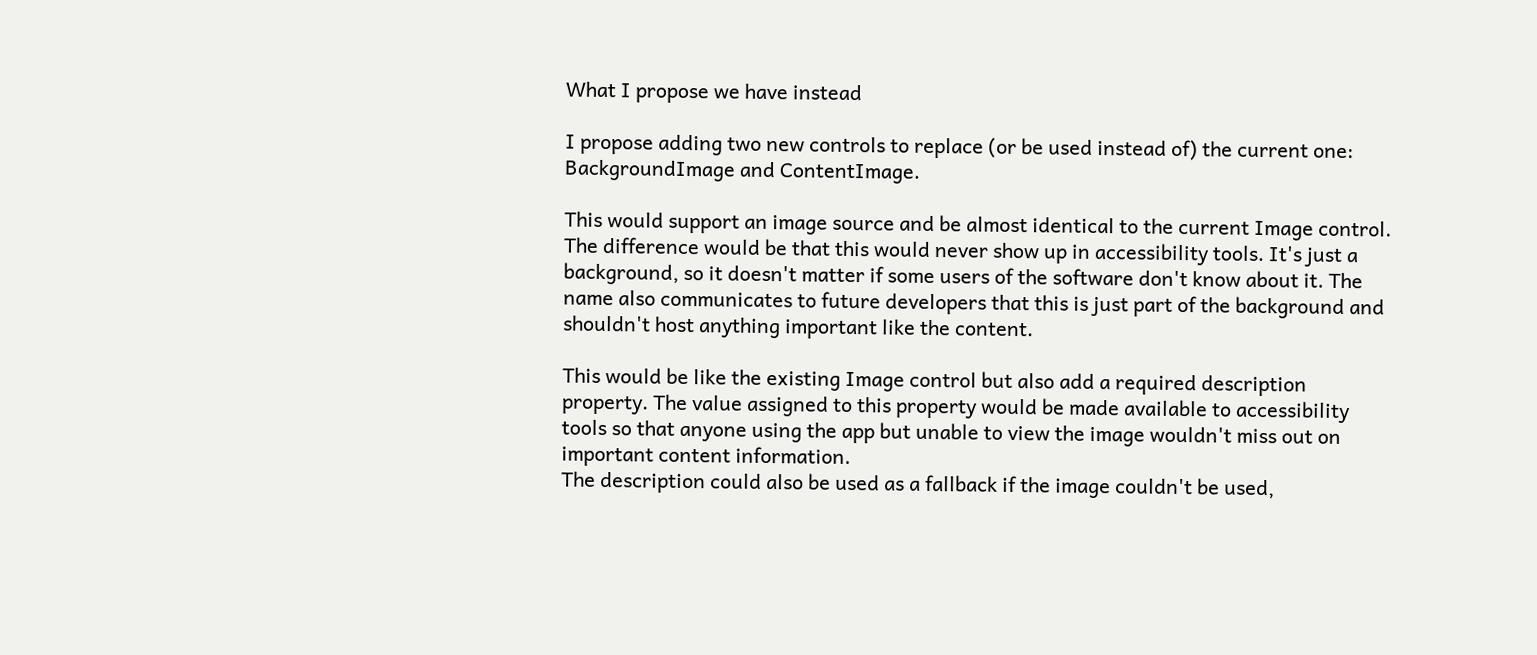What I propose we have instead

I propose adding two new controls to replace (or be used instead of) the current one: BackgroundImage and ContentImage.

This would support an image source and be almost identical to the current Image control. The difference would be that this would never show up in accessibility tools. It's just a background, so it doesn't matter if some users of the software don't know about it. The name also communicates to future developers that this is just part of the background and shouldn't host anything important like the content.

This would be like the existing Image control but also add a required description property. The value assigned to this property would be made available to accessibility tools so that anyone using the app but unable to view the image wouldn't miss out on important content information.
The description could also be used as a fallback if the image couldn't be used,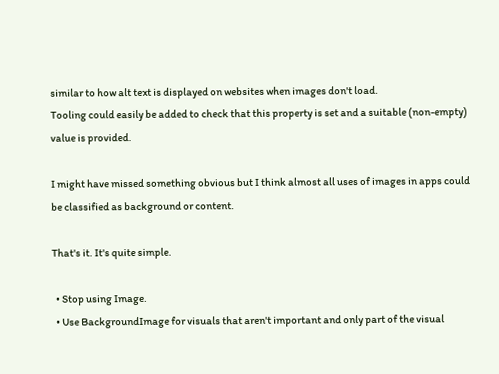similar to how alt text is displayed on websites when images don't load.
Tooling could easily be added to check that this property is set and a suitable (non-empty) value is provided.

I might have missed something obvious but I think almost all uses of images in apps could be classified as background or content.

That's it. It's quite simple.

  • Stop using Image.
  • Use BackgroundImage for visuals that aren't important and only part of the visual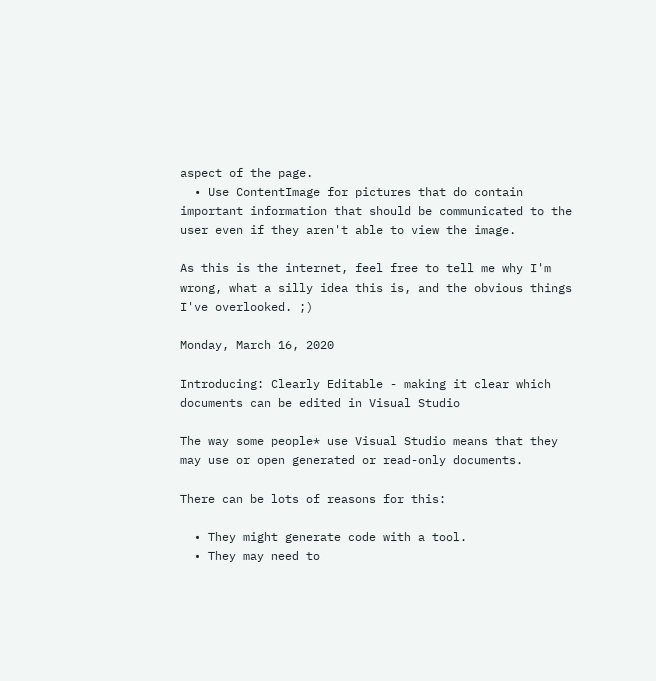aspect of the page.
  • Use ContentImage for pictures that do contain important information that should be communicated to the user even if they aren't able to view the image.

As this is the internet, feel free to tell me why I'm wrong, what a silly idea this is, and the obvious things I've overlooked. ;)

Monday, March 16, 2020

Introducing: Clearly Editable - making it clear which documents can be edited in Visual Studio

The way some people* use Visual Studio means that they may use or open generated or read-only documents.

There can be lots of reasons for this:

  • They might generate code with a tool.
  • They may need to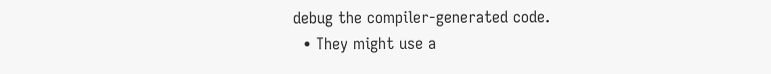debug the compiler-generated code.
  • They might use a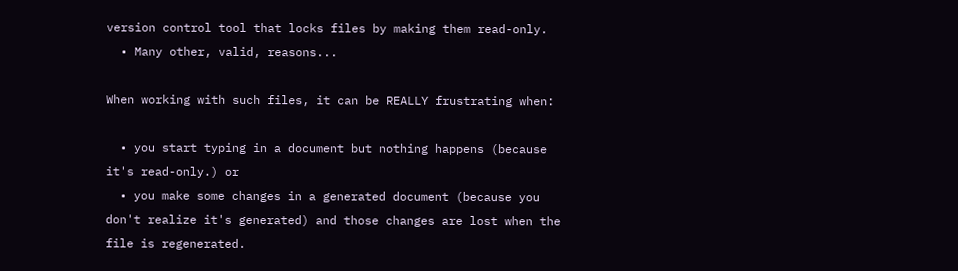version control tool that locks files by making them read-only.
  • Many other, valid, reasons...

When working with such files, it can be REALLY frustrating when:

  • you start typing in a document but nothing happens (because it's read-only.) or
  • you make some changes in a generated document (because you don't realize it's generated) and those changes are lost when the file is regenerated.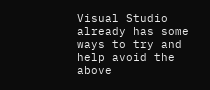Visual Studio already has some ways to try and help avoid the above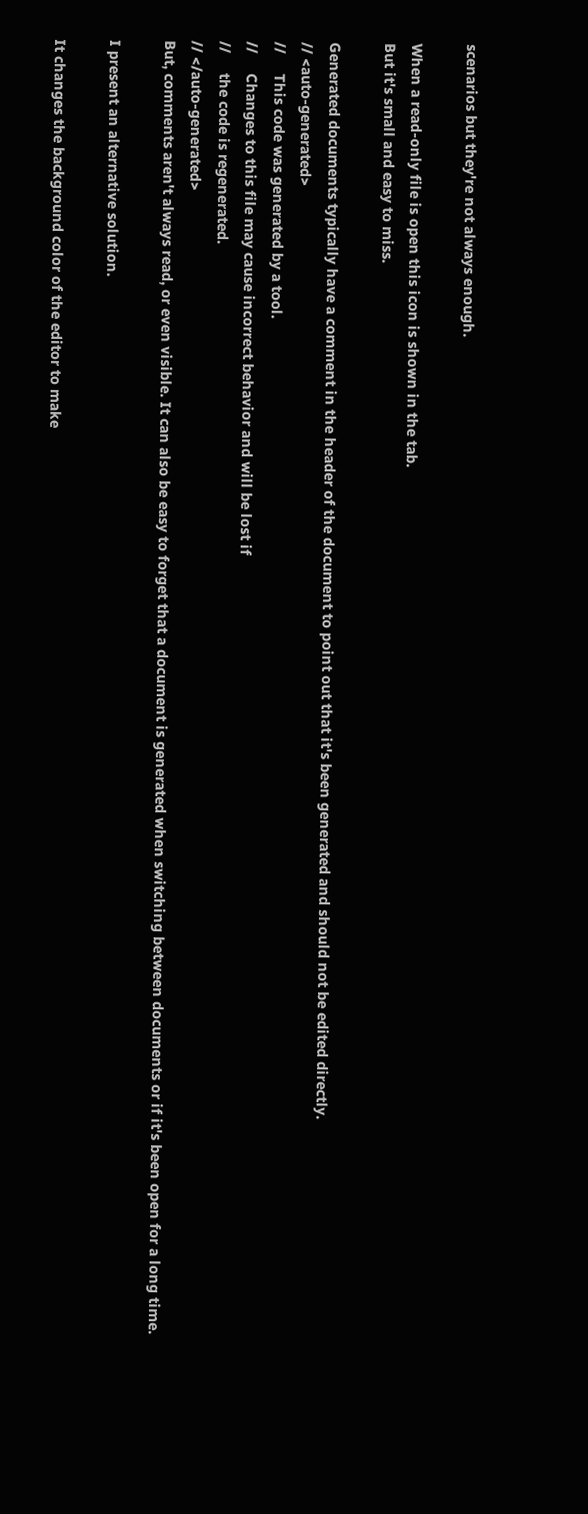scenarios but they're not always enough.

When a read-only file is open this icon is shown in the tab.
But it's small and easy to miss.

Generated documents typically have a comment in the header of the document to point out that it's been generated and should not be edited directly.
// <auto-generated>
//     This code was generated by a tool.
//     Changes to this file may cause incorrect behavior and will be lost if
//     the code is regenerated.
// </auto-generated>
But, comments aren't always read, or even visible. It can also be easy to forget that a document is generated when switching between documents or if it's been open for a long time.

I present an alternative solution.

It changes the background color of the editor to make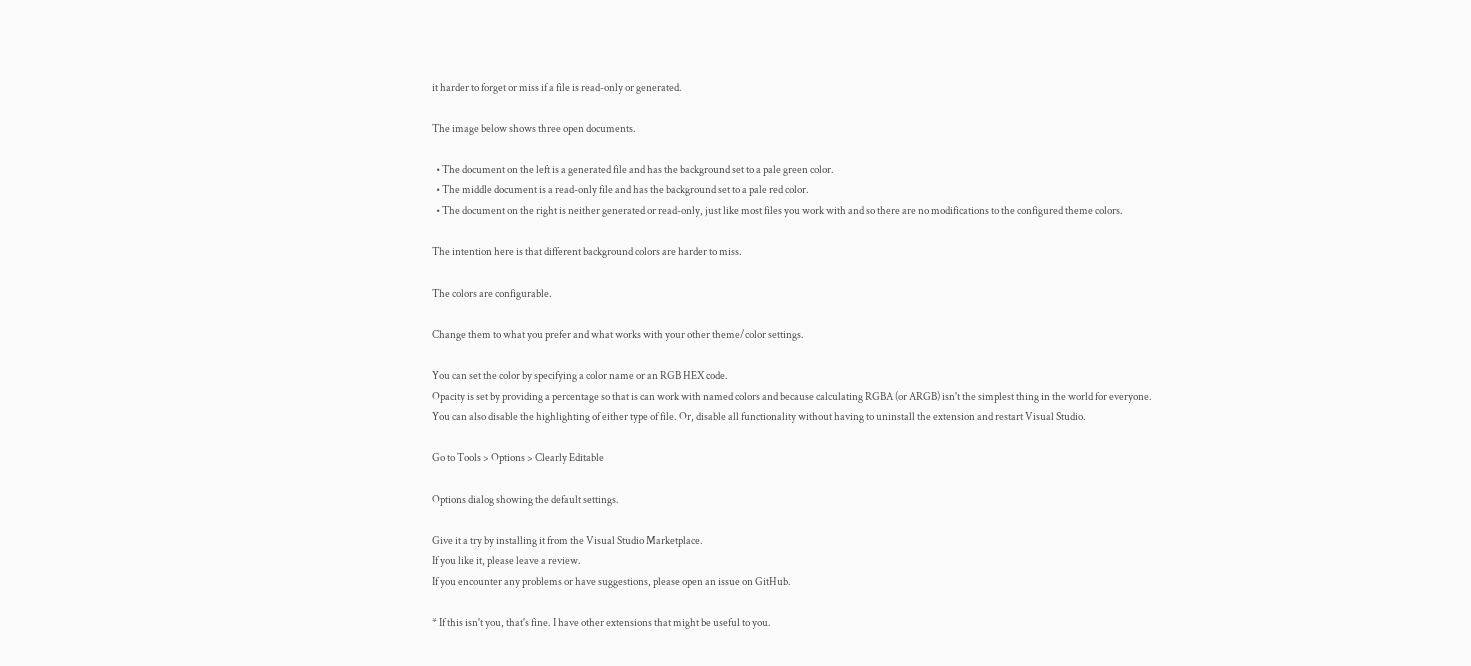it harder to forget or miss if a file is read-only or generated.

The image below shows three open documents.

  • The document on the left is a generated file and has the background set to a pale green color.
  • The middle document is a read-only file and has the background set to a pale red color.
  • The document on the right is neither generated or read-only, just like most files you work with and so there are no modifications to the configured theme colors.

The intention here is that different background colors are harder to miss.

The colors are configurable.

Change them to what you prefer and what works with your other theme/color settings.

You can set the color by specifying a color name or an RGB HEX code.
Opacity is set by providing a percentage so that is can work with named colors and because calculating RGBA (or ARGB) isn't the simplest thing in the world for everyone.
You can also disable the highlighting of either type of file. Or, disable all functionality without having to uninstall the extension and restart Visual Studio.

Go to Tools > Options > Clearly Editable

Options dialog showing the default settings.

Give it a try by installing it from the Visual Studio Marketplace.
If you like it, please leave a review.
If you encounter any problems or have suggestions, please open an issue on GitHub.

* If this isn't you, that's fine. I have other extensions that might be useful to you.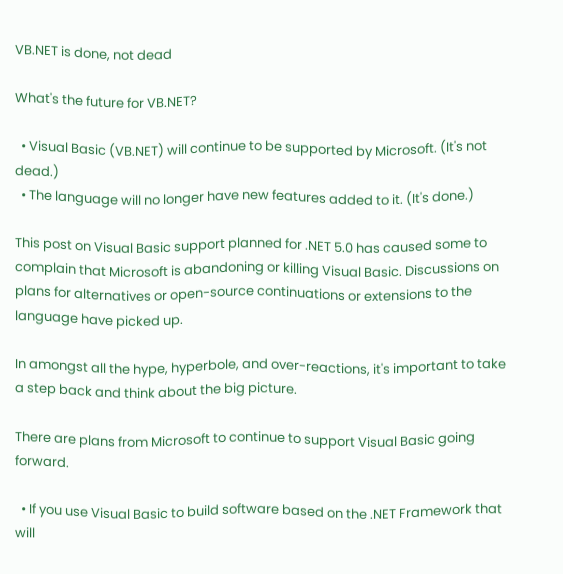VB.NET is done, not dead

What's the future for VB.NET?

  • Visual Basic (VB.NET) will continue to be supported by Microsoft. (It's not dead.)
  • The language will no longer have new features added to it. (It's done.)

This post on Visual Basic support planned for .NET 5.0 has caused some to complain that Microsoft is abandoning or killing Visual Basic. Discussions on plans for alternatives or open-source continuations or extensions to the language have picked up.

In amongst all the hype, hyperbole, and over-reactions, it's important to take a step back and think about the big picture.

There are plans from Microsoft to continue to support Visual Basic going forward.

  • If you use Visual Basic to build software based on the .NET Framework that will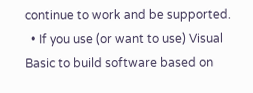continue to work and be supported.
  • If you use (or want to use) Visual Basic to build software based on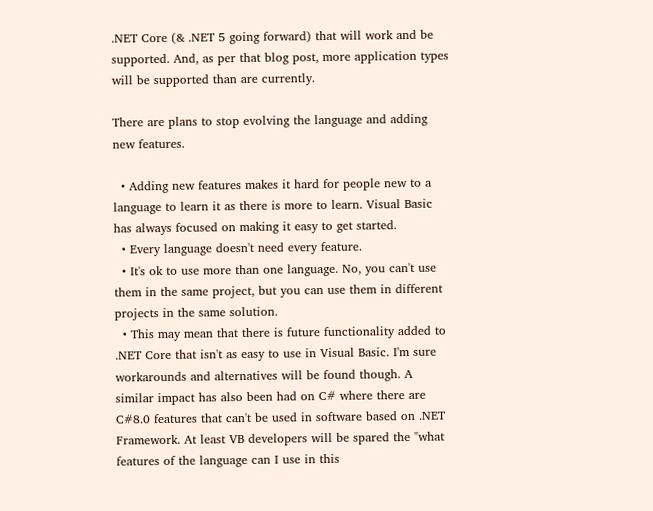.NET Core (& .NET 5 going forward) that will work and be supported. And, as per that blog post, more application types will be supported than are currently.

There are plans to stop evolving the language and adding new features.

  • Adding new features makes it hard for people new to a language to learn it as there is more to learn. Visual Basic has always focused on making it easy to get started.
  • Every language doesn't need every feature.
  • It's ok to use more than one language. No, you can't use them in the same project, but you can use them in different projects in the same solution.
  • This may mean that there is future functionality added to .NET Core that isn't as easy to use in Visual Basic. I'm sure workarounds and alternatives will be found though. A similar impact has also been had on C# where there are C#8.0 features that can't be used in software based on .NET Framework. At least VB developers will be spared the "what features of the language can I use in this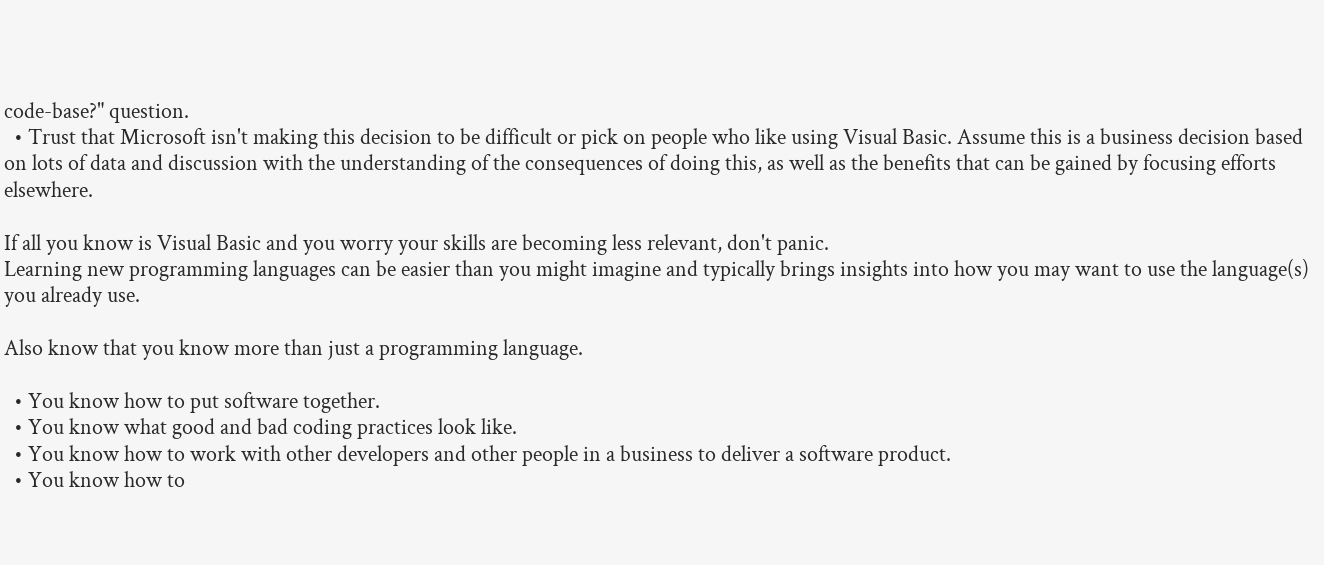code-base?" question.
  • Trust that Microsoft isn't making this decision to be difficult or pick on people who like using Visual Basic. Assume this is a business decision based on lots of data and discussion with the understanding of the consequences of doing this, as well as the benefits that can be gained by focusing efforts elsewhere.

If all you know is Visual Basic and you worry your skills are becoming less relevant, don't panic.
Learning new programming languages can be easier than you might imagine and typically brings insights into how you may want to use the language(s) you already use.

Also know that you know more than just a programming language.

  • You know how to put software together.
  • You know what good and bad coding practices look like.
  • You know how to work with other developers and other people in a business to deliver a software product.
  • You know how to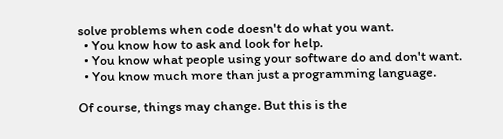solve problems when code doesn't do what you want.
  • You know how to ask and look for help.
  • You know what people using your software do and don't want.
  • You know much more than just a programming language.

Of course, things may change. But this is the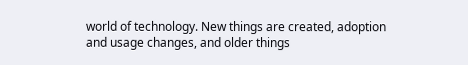world of technology. New things are created, adoption and usage changes, and older things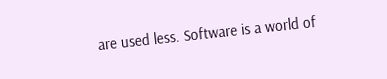are used less. Software is a world of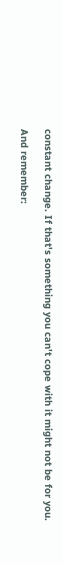constant change. If that's something you can't cope with it might not be for you.

And remember: